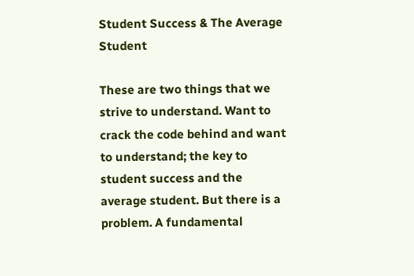Student Success & The Average Student

These are two things that we strive to understand. Want to crack the code behind and want to understand; the key to student success and the average student. But there is a problem. A fundamental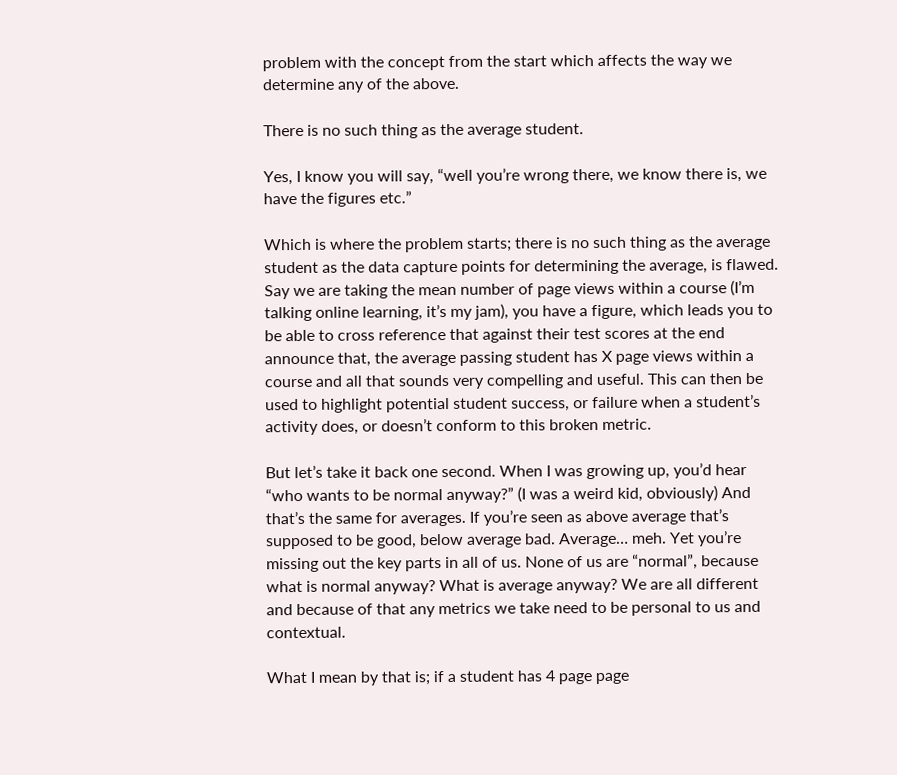problem with the concept from the start which affects the way we determine any of the above.

There is no such thing as the average student.

Yes, I know you will say, “well you’re wrong there, we know there is, we have the figures etc.”

Which is where the problem starts; there is no such thing as the average student as the data capture points for determining the average, is flawed. Say we are taking the mean number of page views within a course (I’m talking online learning, it’s my jam), you have a figure, which leads you to be able to cross reference that against their test scores at the end announce that, the average passing student has X page views within a course and all that sounds very compelling and useful. This can then be used to highlight potential student success, or failure when a student’s activity does, or doesn’t conform to this broken metric.

But let’s take it back one second. When I was growing up, you’d hear “who wants to be normal anyway?” (I was a weird kid, obviously) And that’s the same for averages. If you’re seen as above average that’s supposed to be good, below average bad. Average… meh. Yet you’re missing out the key parts in all of us. None of us are “normal”, because what is normal anyway? What is average anyway? We are all different and because of that any metrics we take need to be personal to us and contextual.

What I mean by that is; if a student has 4 page page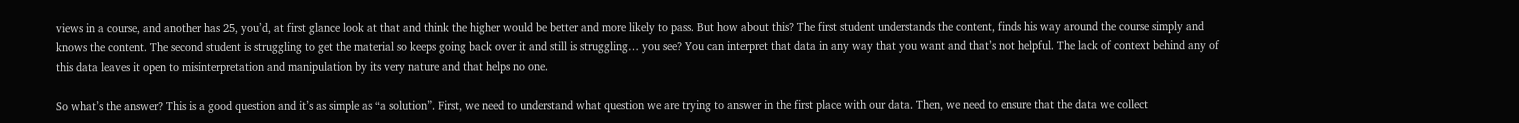views in a course, and another has 25, you’d, at first glance look at that and think the higher would be better and more likely to pass. But how about this? The first student understands the content, finds his way around the course simply and knows the content. The second student is struggling to get the material so keeps going back over it and still is struggling… you see? You can interpret that data in any way that you want and that’s not helpful. The lack of context behind any of this data leaves it open to misinterpretation and manipulation by its very nature and that helps no one.

So what’s the answer? This is a good question and it’s as simple as “a solution”. First, we need to understand what question we are trying to answer in the first place with our data. Then, we need to ensure that the data we collect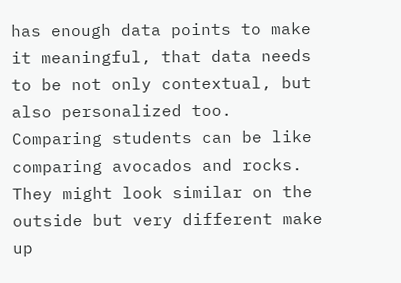has enough data points to make it meaningful, that data needs to be not only contextual, but also personalized too. Comparing students can be like comparing avocados and rocks. They might look similar on the outside but very different make up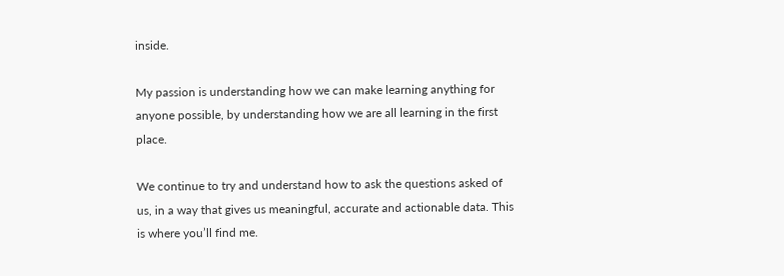inside.

My passion is understanding how we can make learning anything for anyone possible, by understanding how we are all learning in the first place.

We continue to try and understand how to ask the questions asked of us, in a way that gives us meaningful, accurate and actionable data. This is where you’ll find me.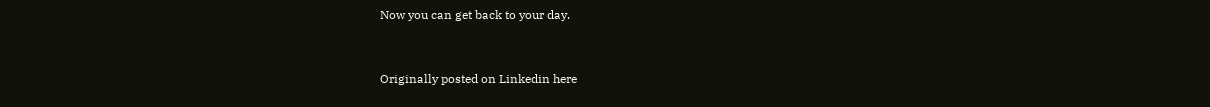Now you can get back to your day.


Originally posted on Linkedin here